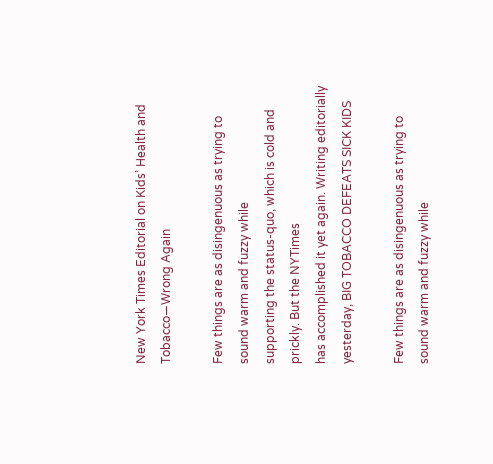New York Times Editorial on Kids’ Health and Tobacco—Wrong Again

Few things are as disingenuous as trying to sound warm and fuzzy while
supporting the status-quo, which is cold and prickly. But the NYTimes
has accomplished it yet again. Writing editorially yesterday, BIG TOBACCO DEFEATS SICK KIDS

Few things are as disingenuous as trying to sound warm and fuzzy while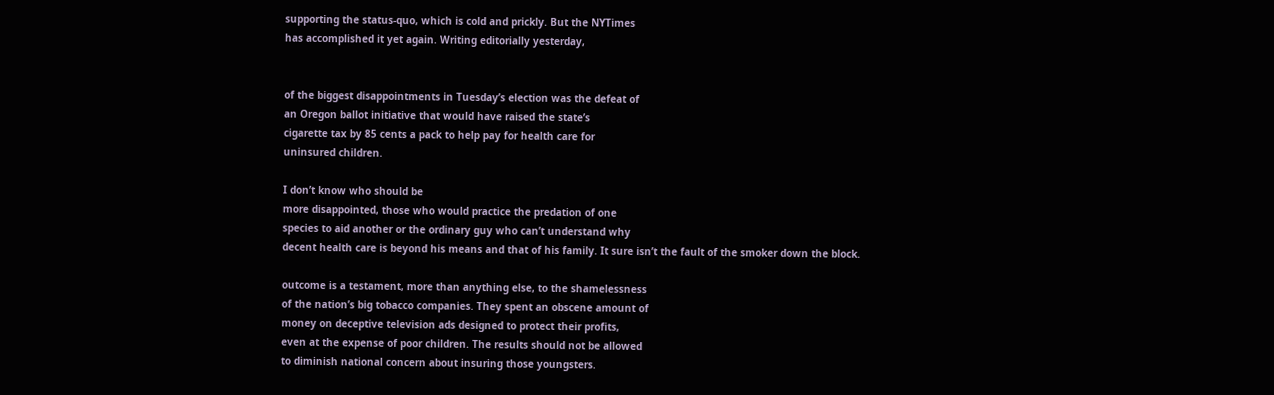supporting the status-quo, which is cold and prickly. But the NYTimes
has accomplished it yet again. Writing editorially yesterday,


of the biggest disappointments in Tuesday’s election was the defeat of
an Oregon ballot initiative that would have raised the state’s
cigarette tax by 85 cents a pack to help pay for health care for
uninsured children.

I don’t know who should be
more disappointed, those who would practice the predation of one
species to aid another or the ordinary guy who can’t understand why
decent health care is beyond his means and that of his family. It sure isn’t the fault of the smoker down the block.

outcome is a testament, more than anything else, to the shamelessness
of the nation’s big tobacco companies. They spent an obscene amount of
money on deceptive television ads designed to protect their profits,
even at the expense of poor children. The results should not be allowed
to diminish national concern about insuring those youngsters.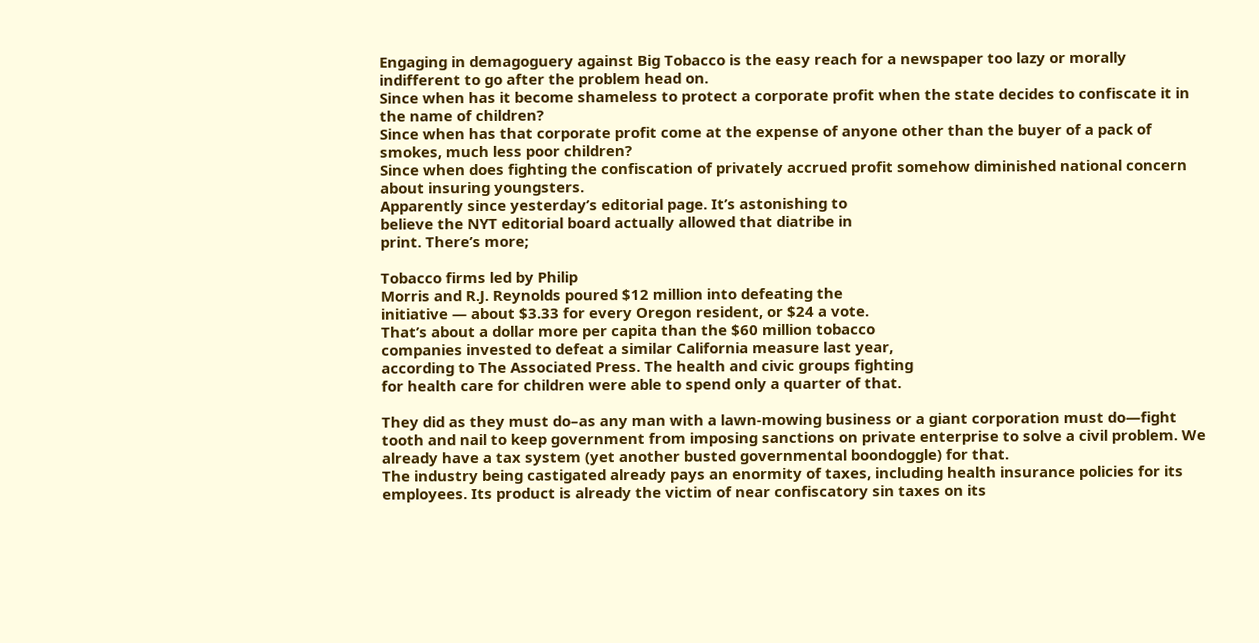Engaging in demagoguery against Big Tobacco is the easy reach for a newspaper too lazy or morally indifferent to go after the problem head on.
Since when has it become shameless to protect a corporate profit when the state decides to confiscate it in the name of children?
Since when has that corporate profit come at the expense of anyone other than the buyer of a pack of smokes, much less poor children?
Since when does fighting the confiscation of privately accrued profit somehow diminished national concern about insuring youngsters.
Apparently since yesterday’s editorial page. It’s astonishing to
believe the NYT editorial board actually allowed that diatribe in
print. There’s more;

Tobacco firms led by Philip
Morris and R.J. Reynolds poured $12 million into defeating the
initiative — about $3.33 for every Oregon resident, or $24 a vote.
That’s about a dollar more per capita than the $60 million tobacco
companies invested to defeat a similar California measure last year,
according to The Associated Press. The health and civic groups fighting
for health care for children were able to spend only a quarter of that.

They did as they must do–as any man with a lawn-mowing business or a giant corporation must do—fight tooth and nail to keep government from imposing sanctions on private enterprise to solve a civil problem. We already have a tax system (yet another busted governmental boondoggle) for that.
The industry being castigated already pays an enormity of taxes, including health insurance policies for its employees. Its product is already the victim of near confiscatory sin taxes on its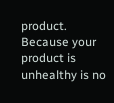product.
Because your product is unhealthy is no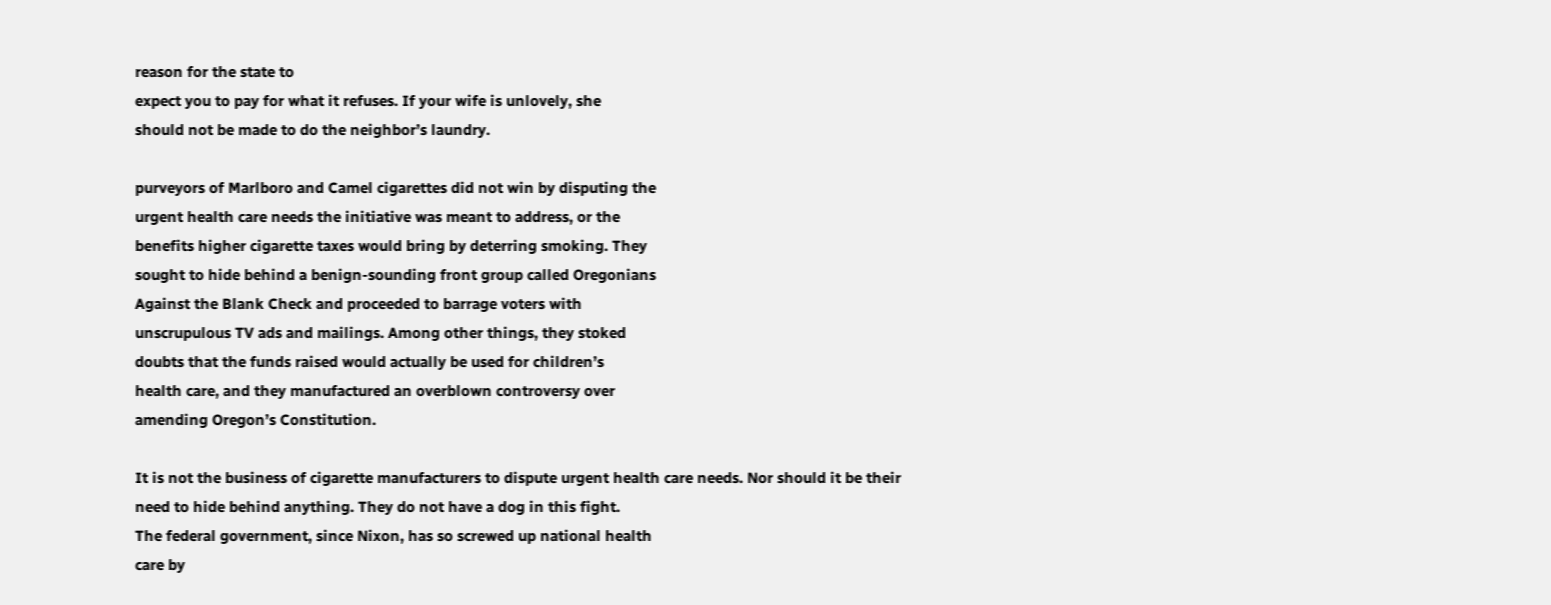reason for the state to
expect you to pay for what it refuses. If your wife is unlovely, she
should not be made to do the neighbor’s laundry.

purveyors of Marlboro and Camel cigarettes did not win by disputing the
urgent health care needs the initiative was meant to address, or the
benefits higher cigarette taxes would bring by deterring smoking. They
sought to hide behind a benign-sounding front group called Oregonians
Against the Blank Check and proceeded to barrage voters with
unscrupulous TV ads and mailings. Among other things, they stoked
doubts that the funds raised would actually be used for children’s
health care, and they manufactured an overblown controversy over
amending Oregon’s Constitution.

It is not the business of cigarette manufacturers to dispute urgent health care needs. Nor should it be their need to hide behind anything. They do not have a dog in this fight.
The federal government, since Nixon, has so screwed up national health
care by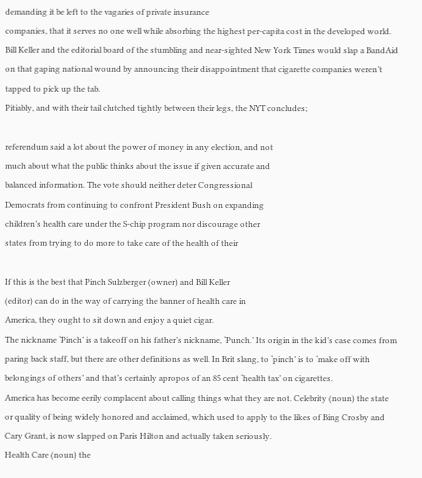demanding it be left to the vagaries of private insurance
companies, that it serves no one well while absorbing the highest per-capita cost in the developed world. Bill Keller and the editorial board of the stumbling and near-sighted New York Times would slap a BandAid on that gaping national wound by announcing their disappointment that cigarette companies weren’t tapped to pick up the tab.
Pitiably, and with their tail clutched tightly between their legs, the NYT concludes;

referendum said a lot about the power of money in any election, and not
much about what the public thinks about the issue if given accurate and
balanced information. The vote should neither deter Congressional
Democrats from continuing to confront President Bush on expanding
children’s health care under the S-chip program nor discourage other
states from trying to do more to take care of the health of their

If this is the best that Pinch Sulzberger (owner) and Bill Keller
(editor) can do in the way of carrying the banner of health care in
America, they ought to sit down and enjoy a quiet cigar.
The nickname ‘Pinch’ is a takeoff on his father’s nickname, ‘Punch.’ Its origin in the kid’s case comes from paring back staff, but there are other definitions as well. In Brit slang, to ‘pinch’ is to ‘make off with belongings of others’ and that’s certainly apropos of an 85 cent ‘health tax’ on cigarettes.
America has become eerily complacent about calling things what they are not. Celebrity (noun) the state or quality of being widely honored and acclaimed, which used to apply to the likes of Bing Crosby and Cary Grant, is now slapped on Paris Hilton and actually taken seriously.
Health Care (noun) the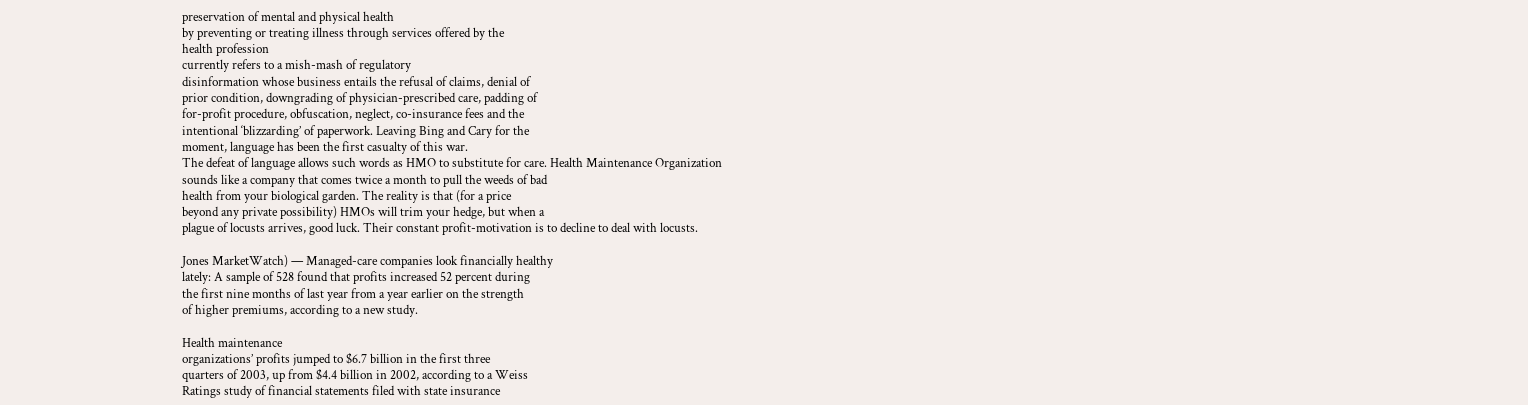preservation of mental and physical health
by preventing or treating illness through services offered by the
health profession
currently refers to a mish-mash of regulatory
disinformation whose business entails the refusal of claims, denial of
prior condition, downgrading of physician-prescribed care, padding of
for-profit procedure, obfuscation, neglect, co-insurance fees and the
intentional ‘blizzarding’ of paperwork. Leaving Bing and Cary for the
moment, language has been the first casualty of this war.
The defeat of language allows such words as HMO to substitute for care. Health Maintenance Organization
sounds like a company that comes twice a month to pull the weeds of bad
health from your biological garden. The reality is that (for a price
beyond any private possibility) HMOs will trim your hedge, but when a
plague of locusts arrives, good luck. Their constant profit-motivation is to decline to deal with locusts.

Jones MarketWatch) — Managed-care companies look financially healthy
lately: A sample of 528 found that profits increased 52 percent during
the first nine months of last year from a year earlier on the strength
of higher premiums, according to a new study.

Health maintenance
organizations’ profits jumped to $6.7 billion in the first three
quarters of 2003, up from $4.4 billion in 2002, according to a Weiss
Ratings study of financial statements filed with state insurance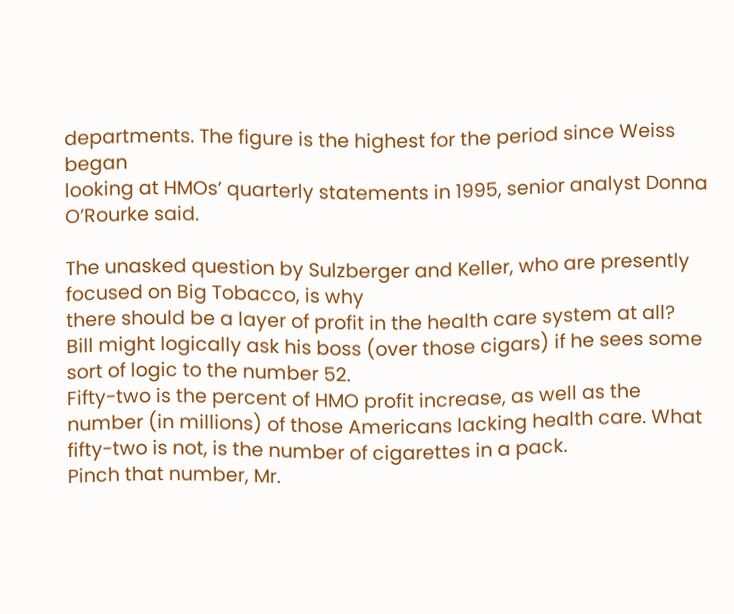departments. The figure is the highest for the period since Weiss began
looking at HMOs’ quarterly statements in 1995, senior analyst Donna
O’Rourke said.

The unasked question by Sulzberger and Keller, who are presently focused on Big Tobacco, is why
there should be a layer of profit in the health care system at all?
Bill might logically ask his boss (over those cigars) if he sees some
sort of logic to the number 52.
Fifty-two is the percent of HMO profit increase, as well as the
number (in millions) of those Americans lacking health care. What
fifty-two is not, is the number of cigarettes in a pack.
Pinch that number, Mr.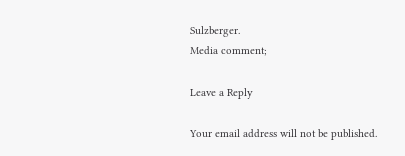Sulzberger.
Media comment;

Leave a Reply

Your email address will not be published.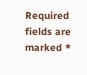Required fields are marked *